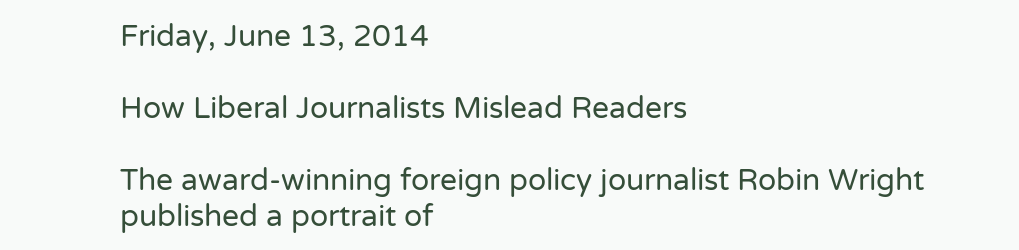Friday, June 13, 2014

How Liberal Journalists Mislead Readers

The award-winning foreign policy journalist Robin Wright published a portrait of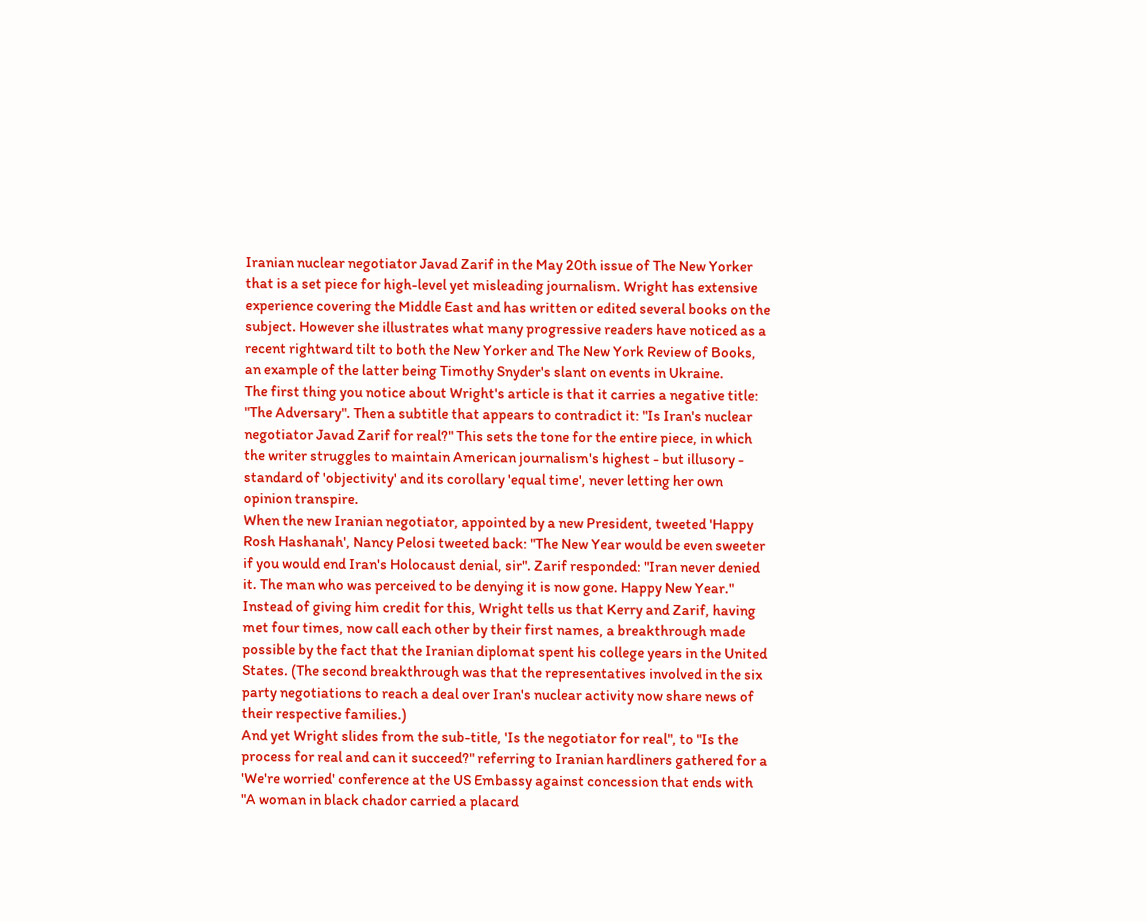Iranian nuclear negotiator Javad Zarif in the May 20th issue of The New Yorker that is a set piece for high-level yet misleading journalism. Wright has extensive experience covering the Middle East and has written or edited several books on the subject. However she illustrates what many progressive readers have noticed as a recent rightward tilt to both the New Yorker and The New York Review of Books, an example of the latter being Timothy Snyder's slant on events in Ukraine.
The first thing you notice about Wright's article is that it carries a negative title: "The Adversary". Then a subtitle that appears to contradict it: "Is Iran's nuclear negotiator Javad Zarif for real?" This sets the tone for the entire piece, in which the writer struggles to maintain American journalism's highest - but illusory - standard of 'objectivity' and its corollary 'equal time', never letting her own opinion transpire.
When the new Iranian negotiator, appointed by a new President, tweeted 'Happy Rosh Hashanah', Nancy Pelosi tweeted back: "The New Year would be even sweeter if you would end Iran's Holocaust denial, sir". Zarif responded: "Iran never denied it. The man who was perceived to be denying it is now gone. Happy New Year."
Instead of giving him credit for this, Wright tells us that Kerry and Zarif, having met four times, now call each other by their first names, a breakthrough made possible by the fact that the Iranian diplomat spent his college years in the United States. (The second breakthrough was that the representatives involved in the six party negotiations to reach a deal over Iran's nuclear activity now share news of their respective families.)
And yet Wright slides from the sub-title, 'Is the negotiator for real", to "Is the process for real and can it succeed?" referring to Iranian hardliners gathered for a 'We're worried' conference at the US Embassy against concession that ends with "A woman in black chador carried a placard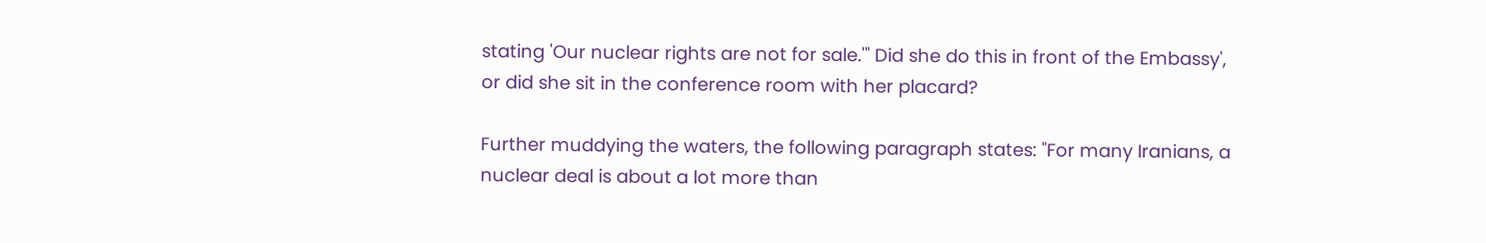stating 'Our nuclear rights are not for sale.'" Did she do this in front of the Embassy', or did she sit in the conference room with her placard?

Further muddying the waters, the following paragraph states: "For many Iranians, a nuclear deal is about a lot more than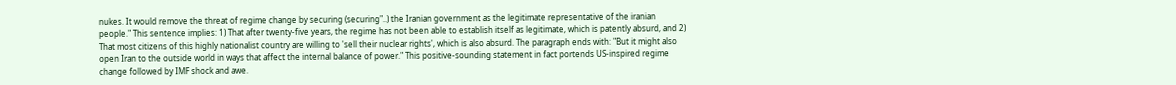nukes. It would remove the threat of regime change by securing (securing"..) the Iranian government as the legitimate representative of the iranian people." This sentence implies: 1) That after twenty-five years, the regime has not been able to establish itself as legitimate, which is patently absurd, and 2) That most citizens of this highly nationalist country are willing to 'sell their nuclear rights', which is also absurd. The paragraph ends with: "But it might also open Iran to the outside world in ways that affect the internal balance of power." This positive-sounding statement in fact portends US-inspired regime change followed by IMF shock and awe.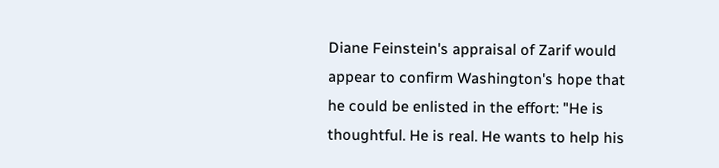Diane Feinstein's appraisal of Zarif would appear to confirm Washington's hope that he could be enlisted in the effort: "He is thoughtful. He is real. He wants to help his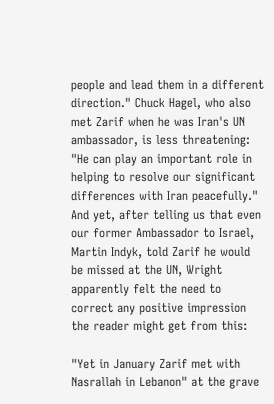people and lead them in a different direction." Chuck Hagel, who also met Zarif when he was Iran's UN ambassador, is less threatening: "He can play an important role in helping to resolve our significant differences with Iran peacefully." And yet, after telling us that even our former Ambassador to Israel, Martin Indyk, told Zarif he would be missed at the UN, Wright apparently felt the need to correct any positive impression the reader might get from this:

"Yet in January Zarif met with Nasrallah in Lebanon" at the grave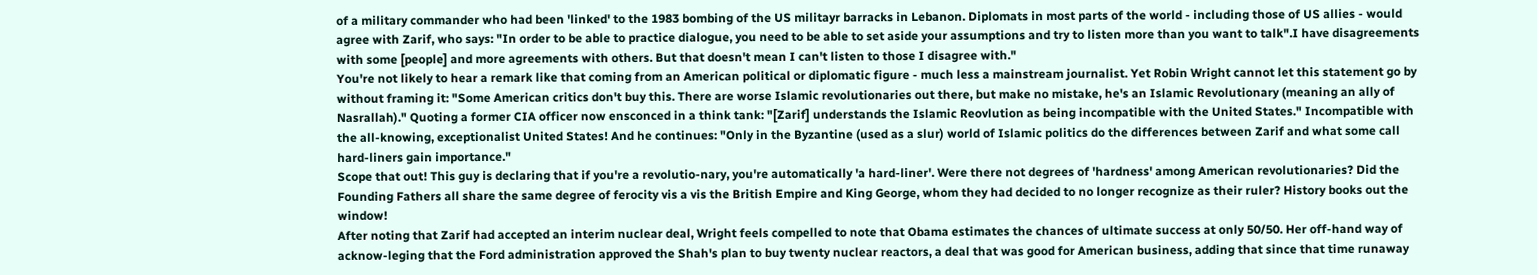of a military commander who had been 'linked' to the 1983 bombing of the US militayr barracks in Lebanon. Diplomats in most parts of the world - including those of US allies - would agree with Zarif, who says: "In order to be able to practice dialogue, you need to be able to set aside your assumptions and try to listen more than you want to talk".I have disagreements with some [people] and more agreements with others. But that doesn't mean I can't listen to those I disagree with."
You're not likely to hear a remark like that coming from an American political or diplomatic figure - much less a mainstream journalist. Yet Robin Wright cannot let this statement go by without framing it: "Some American critics don't buy this. There are worse Islamic revolutionaries out there, but make no mistake, he's an Islamic Revolutionary (meaning an ally of Nasrallah)." Quoting a former CIA officer now ensconced in a think tank: "[Zarif] understands the Islamic Reovlution as being incompatible with the United States." Incompatible with the all-knowing, exceptionalist United States! And he continues: "Only in the Byzantine (used as a slur) world of Islamic politics do the differences between Zarif and what some call hard-liners gain importance."
Scope that out! This guy is declaring that if you're a revolutio-nary, you're automatically 'a hard-liner'. Were there not degrees of 'hardness' among American revolutionaries? Did the Founding Fathers all share the same degree of ferocity vis a vis the British Empire and King George, whom they had decided to no longer recognize as their ruler? History books out the window!
After noting that Zarif had accepted an interim nuclear deal, Wright feels compelled to note that Obama estimates the chances of ultimate success at only 50/50. Her off-hand way of acknow-leging that the Ford administration approved the Shah's plan to buy twenty nuclear reactors, a deal that was good for American business, adding that since that time runaway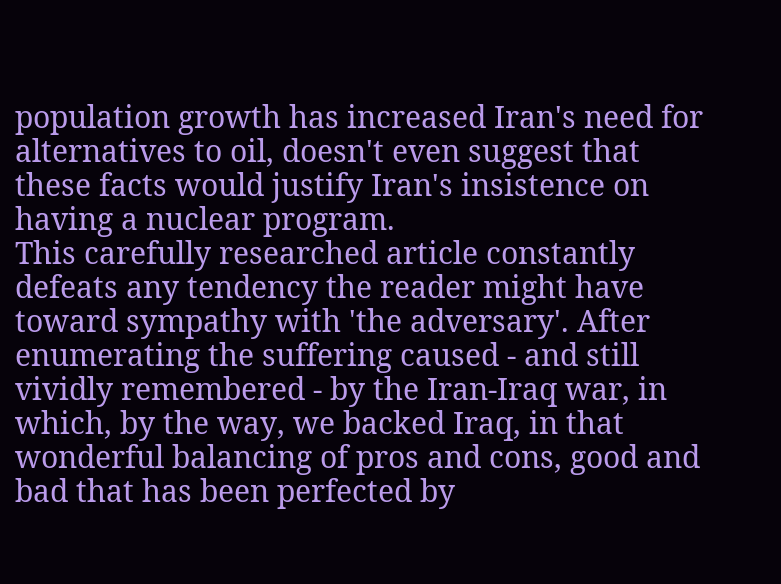population growth has increased Iran's need for alternatives to oil, doesn't even suggest that these facts would justify Iran's insistence on having a nuclear program.
This carefully researched article constantly defeats any tendency the reader might have toward sympathy with 'the adversary'. After enumerating the suffering caused - and still vividly remembered - by the Iran-Iraq war, in which, by the way, we backed Iraq, in that wonderful balancing of pros and cons, good and bad that has been perfected by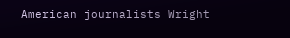American journalists Wright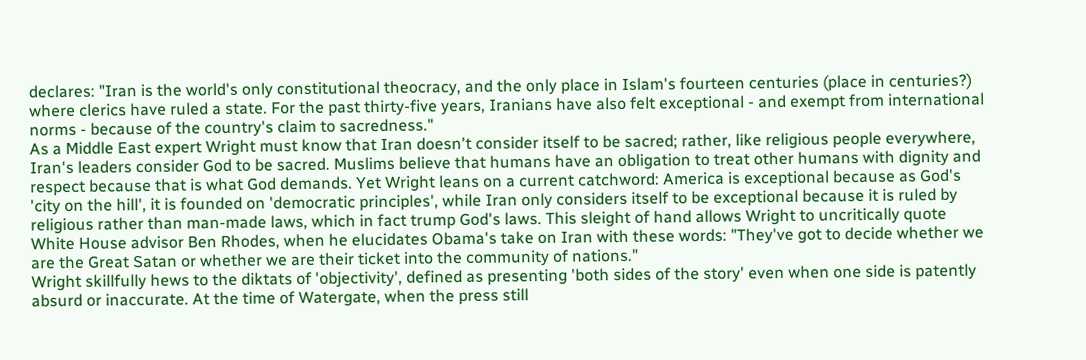declares: "Iran is the world's only constitutional theocracy, and the only place in Islam's fourteen centuries (place in centuries?) where clerics have ruled a state. For the past thirty-five years, Iranians have also felt exceptional - and exempt from international norms - because of the country's claim to sacredness."
As a Middle East expert Wright must know that Iran doesn't consider itself to be sacred; rather, like religious people everywhere, Iran's leaders consider God to be sacred. Muslims believe that humans have an obligation to treat other humans with dignity and respect because that is what God demands. Yet Wright leans on a current catchword: America is exceptional because as God's 'city on the hill', it is founded on 'democratic principles', while Iran only considers itself to be exceptional because it is ruled by religious rather than man-made laws, which in fact trump God's laws. This sleight of hand allows Wright to uncritically quote White House advisor Ben Rhodes, when he elucidates Obama's take on Iran with these words: "They've got to decide whether we are the Great Satan or whether we are their ticket into the community of nations."
Wright skillfully hews to the diktats of 'objectivity', defined as presenting 'both sides of the story' even when one side is patently absurd or inaccurate. At the time of Watergate, when the press still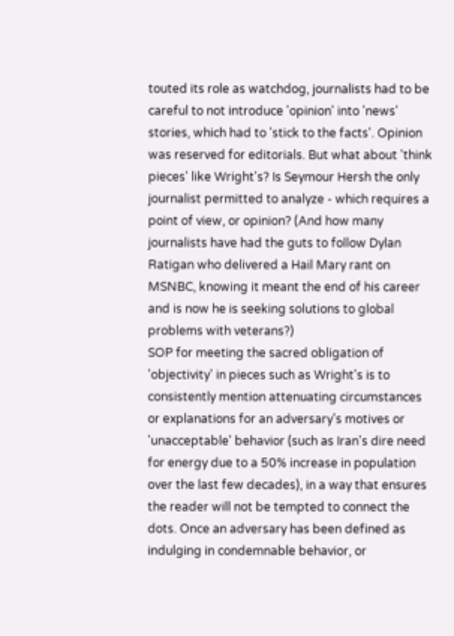touted its role as watchdog, journalists had to be careful to not introduce 'opinion' into 'news' stories, which had to 'stick to the facts'. Opinion was reserved for editorials. But what about 'think pieces' like Wright's? Is Seymour Hersh the only journalist permitted to analyze - which requires a point of view, or opinion? (And how many journalists have had the guts to follow Dylan Ratigan who delivered a Hail Mary rant on MSNBC, knowing it meant the end of his career and is now he is seeking solutions to global problems with veterans?)
SOP for meeting the sacred obligation of 'objectivity' in pieces such as Wright's is to consistently mention attenuating circumstances or explanations for an adversary's motives or 'unacceptable' behavior (such as Iran's dire need for energy due to a 50% increase in population over the last few decades), in a way that ensures the reader will not be tempted to connect the dots. Once an adversary has been defined as indulging in condemnable behavior, or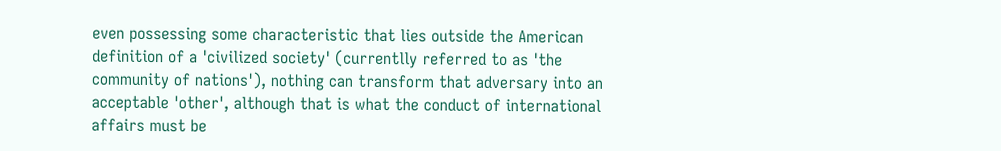even possessing some characteristic that lies outside the American definition of a 'civilized society' (currentlly referred to as 'the community of nations'), nothing can transform that adversary into an acceptable 'other', although that is what the conduct of international affairs must be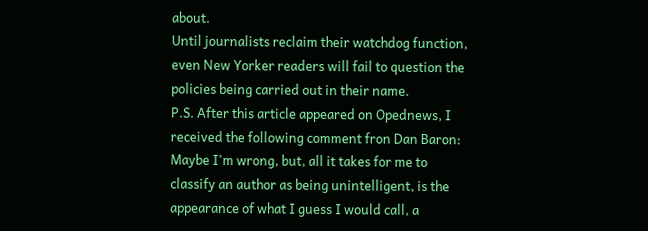about.
Until journalists reclaim their watchdog function, even New Yorker readers will fail to question the policies being carried out in their name.
P.S. After this article appeared on Opednews, I received the following comment fron Dan Baron:
Maybe I'm wrong, but, all it takes for me to classify an author as being unintelligent, is the appearance of what I guess I would call, a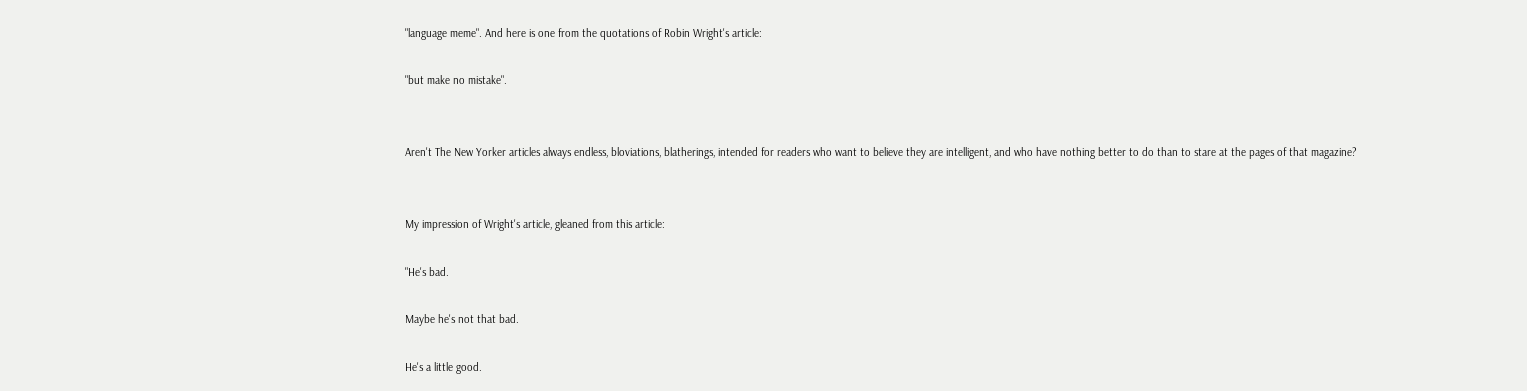"language meme". And here is one from the quotations of Robin Wright's article:

"but make no mistake".


Aren't The New Yorker articles always endless, bloviations, blatherings, intended for readers who want to believe they are intelligent, and who have nothing better to do than to stare at the pages of that magazine?


My impression of Wright's article, gleaned from this article:

"He's bad.

Maybe he's not that bad.

He's a little good.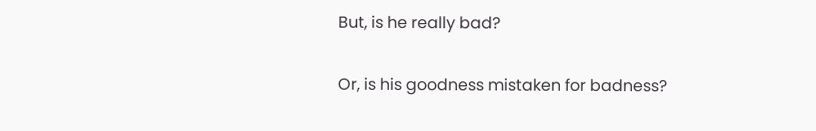But, is he really bad?

Or, is his goodness mistaken for badness?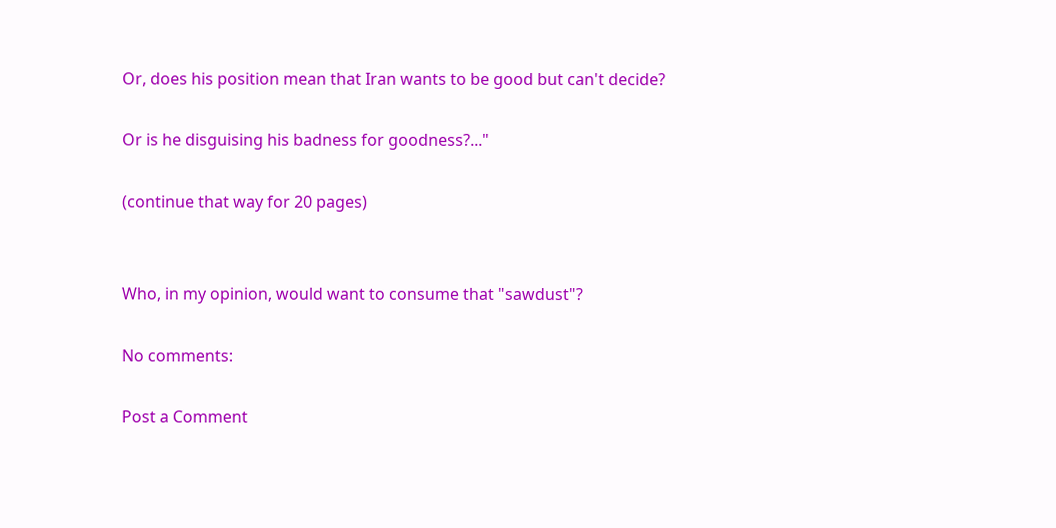Or, does his position mean that Iran wants to be good but can't decide?

Or is he disguising his badness for goodness?..."

(continue that way for 20 pages)


Who, in my opinion, would want to consume that "sawdust"?

No comments:

Post a Comment